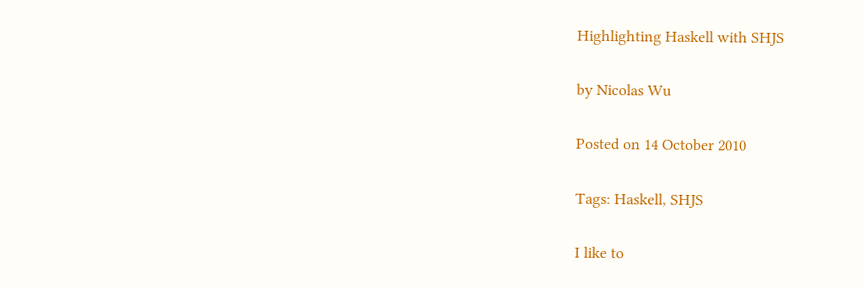Highlighting Haskell with SHJS

by Nicolas Wu

Posted on 14 October 2010

Tags: Haskell, SHJS

I like to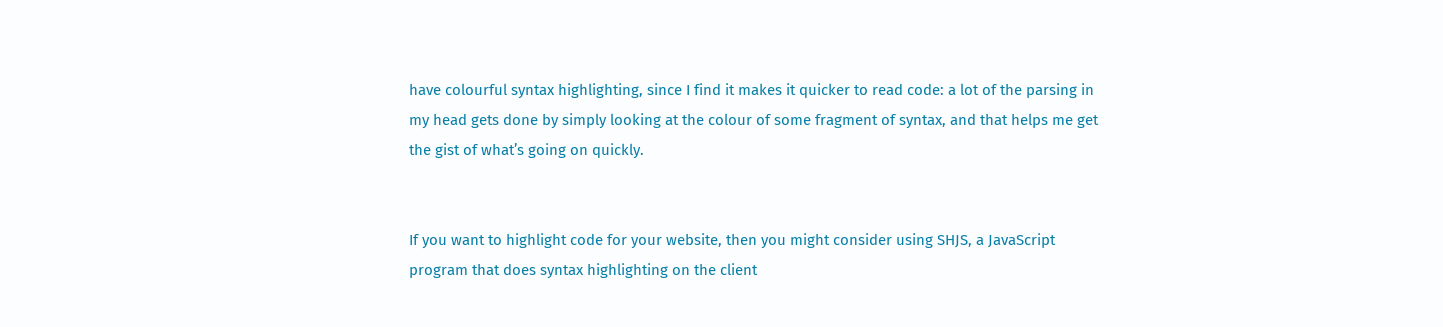have colourful syntax highlighting, since I find it makes it quicker to read code: a lot of the parsing in my head gets done by simply looking at the colour of some fragment of syntax, and that helps me get the gist of what’s going on quickly.


If you want to highlight code for your website, then you might consider using SHJS, a JavaScript program that does syntax highlighting on the client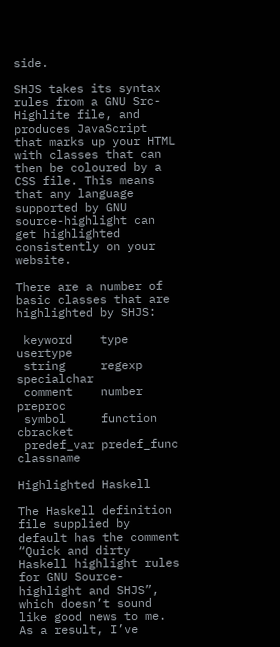side.

SHJS takes its syntax rules from a GNU Src-Highlite file, and produces JavaScript that marks up your HTML with classes that can then be coloured by a CSS file. This means that any language supported by GNU source-highlight can get highlighted consistently on your website.

There are a number of basic classes that are highlighted by SHJS:

 keyword    type        usertype
 string     regexp      specialchar
 comment    number      preproc
 symbol     function    cbracket
 predef_var predef_func classname

Highlighted Haskell

The Haskell definition file supplied by default has the comment “Quick and dirty Haskell highlight rules for GNU Source-highlight and SHJS”, which doesn’t sound like good news to me. As a result, I’ve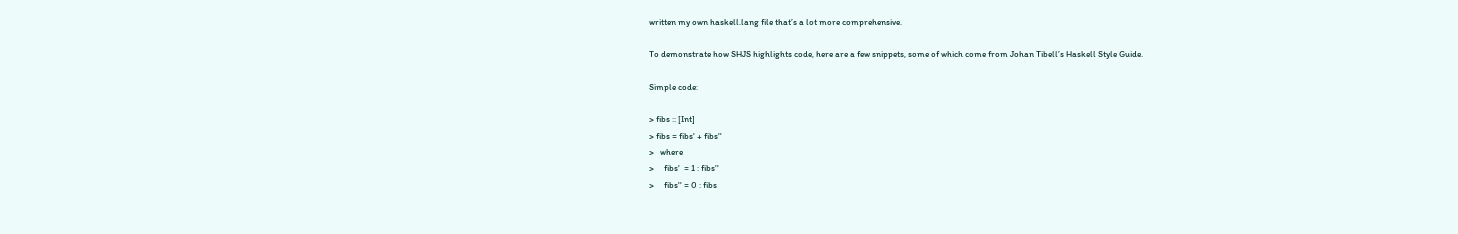written my own haskell.lang file that’s a lot more comprehensive.

To demonstrate how SHJS highlights code, here are a few snippets, some of which come from Johan Tibell’s Haskell Style Guide.

Simple code:

> fibs :: [Int]
> fibs = fibs' + fibs''
>   where
>     fibs'  = 1 : fibs''
>     fibs'' = 0 : fibs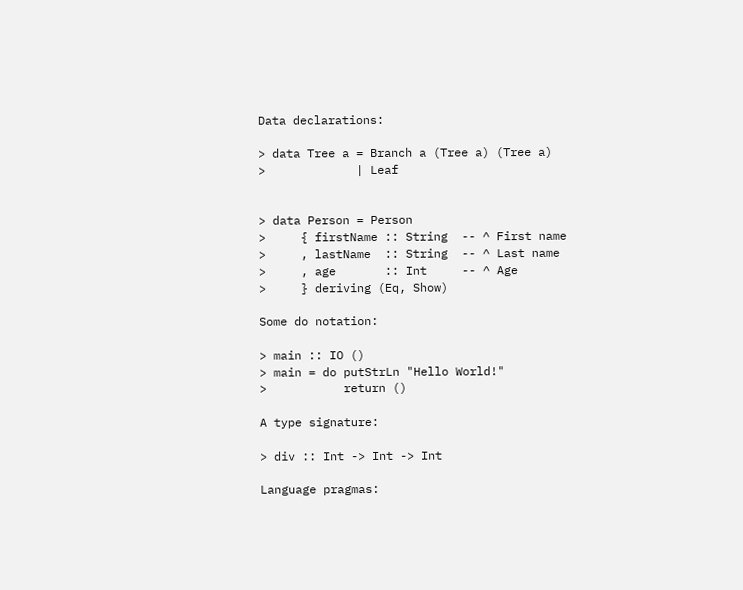Data declarations:

> data Tree a = Branch a (Tree a) (Tree a)
>             | Leaf


> data Person = Person
>     { firstName :: String  -- ^ First name
>     , lastName  :: String  -- ^ Last name
>     , age       :: Int     -- ^ Age
>     } deriving (Eq, Show)

Some do notation:

> main :: IO ()
> main = do putStrLn "Hello World!"
>           return ()

A type signature:

> div :: Int -> Int -> Int

Language pragmas: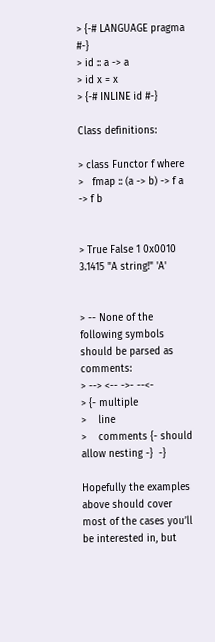> {-# LANGUAGE pragma #-}
> id :: a -> a
> id x = x
> {-# INLINE id #-}

Class definitions:

> class Functor f where
>   fmap :: (a -> b) -> f a -> f b


> True False 1 0x0010 3.1415 "A string!" 'A'


> -- None of the following symbols should be parsed as comments:
> --> <-- ->- --<-
> {- multiple
>    line
>    comments {- should allow nesting -}  -}

Hopefully the examples above should cover most of the cases you’ll be interested in, but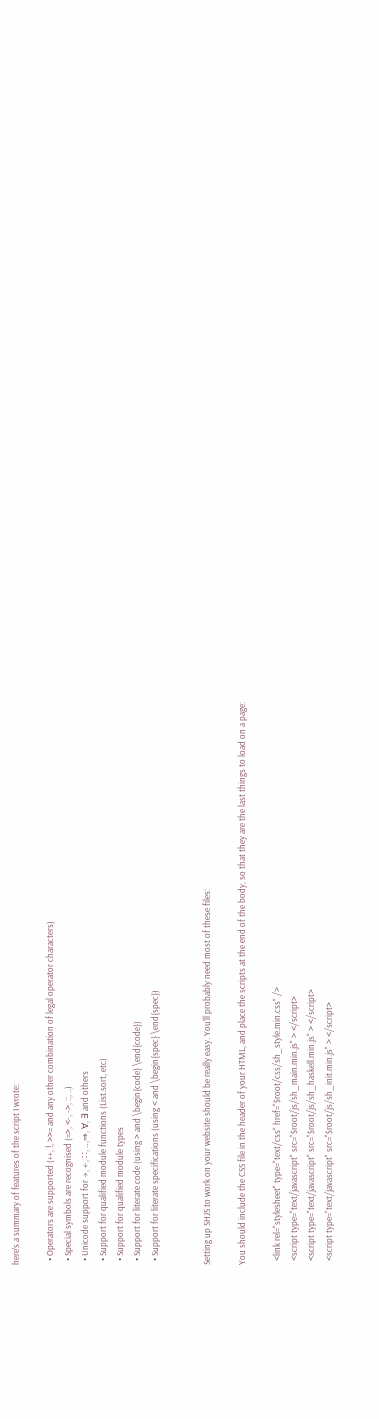here’s a summary of features of the script I wrote:

  • Operators are supported (++, !, >>= and any other combination of legal operator characters)
  • Special symbols are recognised (=>, <-, ->, ::, ..)
  • Unicode support for →, ←, ∷, ‥,⇒, ∀, ∃ and others
  • Support for qualified module functions (List.sort, etc)
  • Support for qualified module types
  • Support for literate code (using > and \begin{code} \end{code})
  • Support for literate specifications (using < and \begin{spec} \end{spec})


Setting up SHJS to work on your website should be really easy. You’ll probably need most of these files:

You should include the CSS file in the header of your HTML, and place the scripts at the end of the body, so that they are the last things to load on a page:

  <link rel="stylesheet" type="text/css" href="$root/css/sh_style.min.css" />
  <script type="text/javascript" src="$root/js/sh_main.min.js" > </script>
  <script type="text/javascript" src="$root/js/sh_haskell.min.js" > </script>
  <script type="text/javascript" src="$root/js/sh_init.min.js" > </script>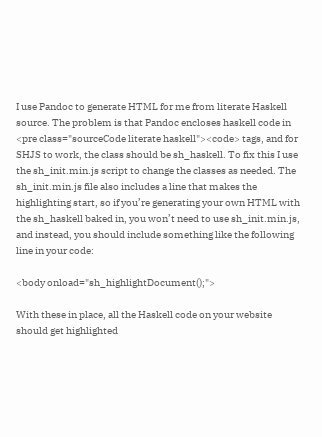I use Pandoc to generate HTML for me from literate Haskell source. The problem is that Pandoc encloses haskell code in <pre class="sourceCode literate haskell"><code> tags, and for SHJS to work, the class should be sh_haskell. To fix this I use the sh_init.min.js script to change the classes as needed. The sh_init.min.js file also includes a line that makes the highlighting start, so if you’re generating your own HTML with the sh_haskell baked in, you won’t need to use sh_init.min.js, and instead, you should include something like the following line in your code:

<body onload="sh_highlightDocument();">

With these in place, all the Haskell code on your website should get highlighted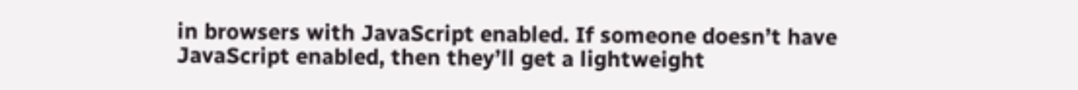in browsers with JavaScript enabled. If someone doesn’t have JavaScript enabled, then they’ll get a lightweight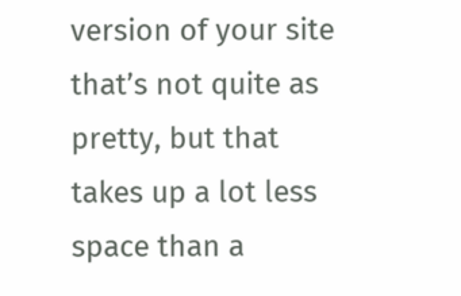version of your site that’s not quite as pretty, but that takes up a lot less space than a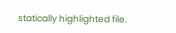statically highlighted file.